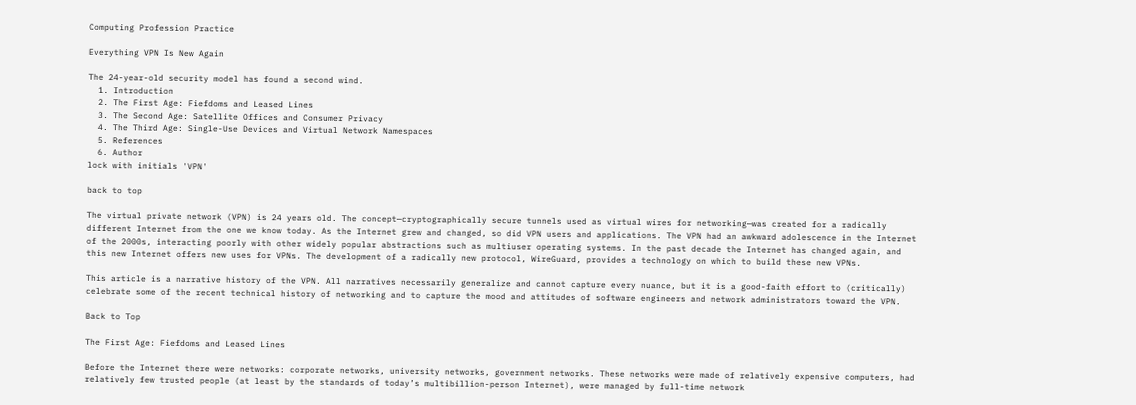Computing Profession Practice

Everything VPN Is New Again

The 24-year-old security model has found a second wind.
  1. Introduction
  2. The First Age: Fiefdoms and Leased Lines
  3. The Second Age: Satellite Offices and Consumer Privacy
  4. The Third Age: Single-Use Devices and Virtual Network Namespaces
  5. References
  6. Author
lock with initials 'VPN'

back to top

The virtual private network (VPN) is 24 years old. The concept—cryptographically secure tunnels used as virtual wires for networking—was created for a radically different Internet from the one we know today. As the Internet grew and changed, so did VPN users and applications. The VPN had an awkward adolescence in the Internet of the 2000s, interacting poorly with other widely popular abstractions such as multiuser operating systems. In the past decade the Internet has changed again, and this new Internet offers new uses for VPNs. The development of a radically new protocol, WireGuard, provides a technology on which to build these new VPNs.

This article is a narrative history of the VPN. All narratives necessarily generalize and cannot capture every nuance, but it is a good-faith effort to (critically) celebrate some of the recent technical history of networking and to capture the mood and attitudes of software engineers and network administrators toward the VPN.

Back to Top

The First Age: Fiefdoms and Leased Lines

Before the Internet there were networks: corporate networks, university networks, government networks. These networks were made of relatively expensive computers, had relatively few trusted people (at least by the standards of today’s multibillion-person Internet), were managed by full-time network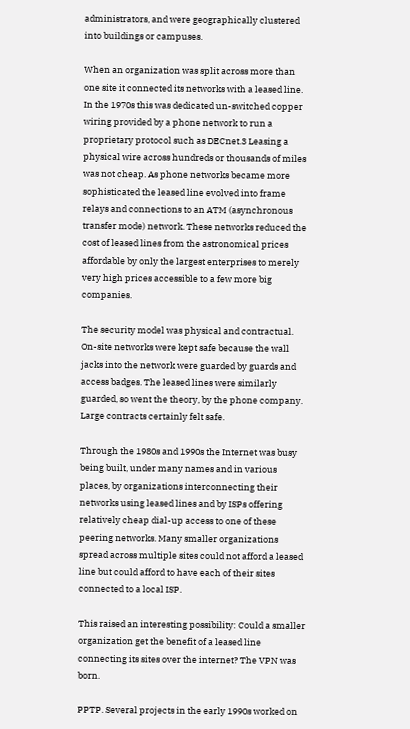administrators, and were geographically clustered into buildings or campuses.

When an organization was split across more than one site it connected its networks with a leased line. In the 1970s this was dedicated un-switched copper wiring provided by a phone network to run a proprietary protocol such as DECnet.3 Leasing a physical wire across hundreds or thousands of miles was not cheap. As phone networks became more sophisticated the leased line evolved into frame relays and connections to an ATM (asynchronous transfer mode) network. These networks reduced the cost of leased lines from the astronomical prices affordable by only the largest enterprises to merely very high prices accessible to a few more big companies.

The security model was physical and contractual. On-site networks were kept safe because the wall jacks into the network were guarded by guards and access badges. The leased lines were similarly guarded, so went the theory, by the phone company. Large contracts certainly felt safe.

Through the 1980s and 1990s the Internet was busy being built, under many names and in various places, by organizations interconnecting their networks using leased lines and by ISPs offering relatively cheap dial-up access to one of these peering networks. Many smaller organizations spread across multiple sites could not afford a leased line but could afford to have each of their sites connected to a local ISP.

This raised an interesting possibility: Could a smaller organization get the benefit of a leased line connecting its sites over the internet? The VPN was born.

PPTP. Several projects in the early 1990s worked on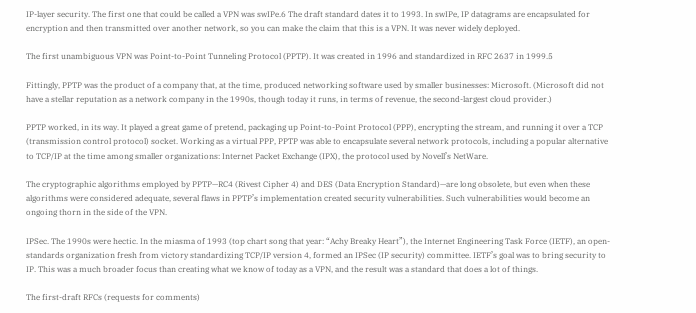IP-layer security. The first one that could be called a VPN was swIPe.6 The draft standard dates it to 1993. In swIPe, IP datagrams are encapsulated for encryption and then transmitted over another network, so you can make the claim that this is a VPN. It was never widely deployed.

The first unambiguous VPN was Point-to-Point Tunneling Protocol (PPTP). It was created in 1996 and standardized in RFC 2637 in 1999.5

Fittingly, PPTP was the product of a company that, at the time, produced networking software used by smaller businesses: Microsoft. (Microsoft did not have a stellar reputation as a network company in the 1990s, though today it runs, in terms of revenue, the second-largest cloud provider.)

PPTP worked, in its way. It played a great game of pretend, packaging up Point-to-Point Protocol (PPP), encrypting the stream, and running it over a TCP (transmission control protocol) socket. Working as a virtual PPP, PPTP was able to encapsulate several network protocols, including a popular alternative to TCP/IP at the time among smaller organizations: Internet Packet Exchange (IPX), the protocol used by Novell’s NetWare.

The cryptographic algorithms employed by PPTP—RC4 (Rivest Cipher 4) and DES (Data Encryption Standard)—are long obsolete, but even when these algorithms were considered adequate, several flaws in PPTP’s implementation created security vulnerabilities. Such vulnerabilities would become an ongoing thorn in the side of the VPN.

IPSec. The 1990s were hectic. In the miasma of 1993 (top chart song that year: “Achy Breaky Heart”), the Internet Engineering Task Force (IETF), an open-standards organization fresh from victory standardizing TCP/IP version 4, formed an IPSec (IP security) committee. IETF’s goal was to bring security to IP. This was a much broader focus than creating what we know of today as a VPN, and the result was a standard that does a lot of things.

The first-draft RFCs (requests for comments)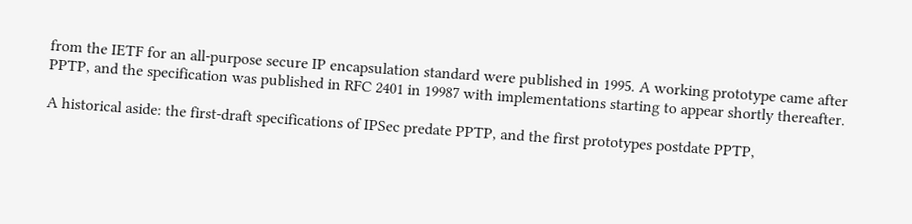from the IETF for an all-purpose secure IP encapsulation standard were published in 1995. A working prototype came after PPTP, and the specification was published in RFC 2401 in 19987 with implementations starting to appear shortly thereafter.

A historical aside: the first-draft specifications of IPSec predate PPTP, and the first prototypes postdate PPTP,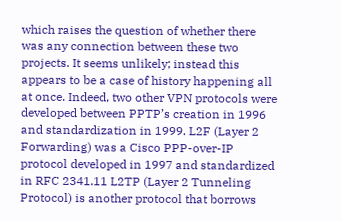which raises the question of whether there was any connection between these two projects. It seems unlikely; instead this appears to be a case of history happening all at once. Indeed, two other VPN protocols were developed between PPTP’s creation in 1996 and standardization in 1999. L2F (Layer 2 Forwarding) was a Cisco PPP-over-IP protocol developed in 1997 and standardized in RFC 2341.11 L2TP (Layer 2 Tunneling Protocol) is another protocol that borrows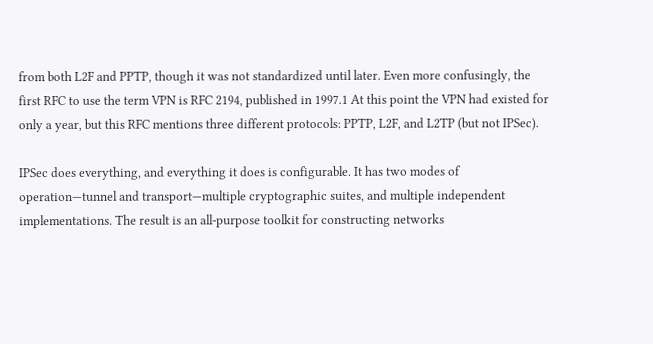from both L2F and PPTP, though it was not standardized until later. Even more confusingly, the first RFC to use the term VPN is RFC 2194, published in 1997.1 At this point the VPN had existed for only a year, but this RFC mentions three different protocols: PPTP, L2F, and L2TP (but not IPSec).

IPSec does everything, and everything it does is configurable. It has two modes of operation—tunnel and transport—multiple cryptographic suites, and multiple independent implementations. The result is an all-purpose toolkit for constructing networks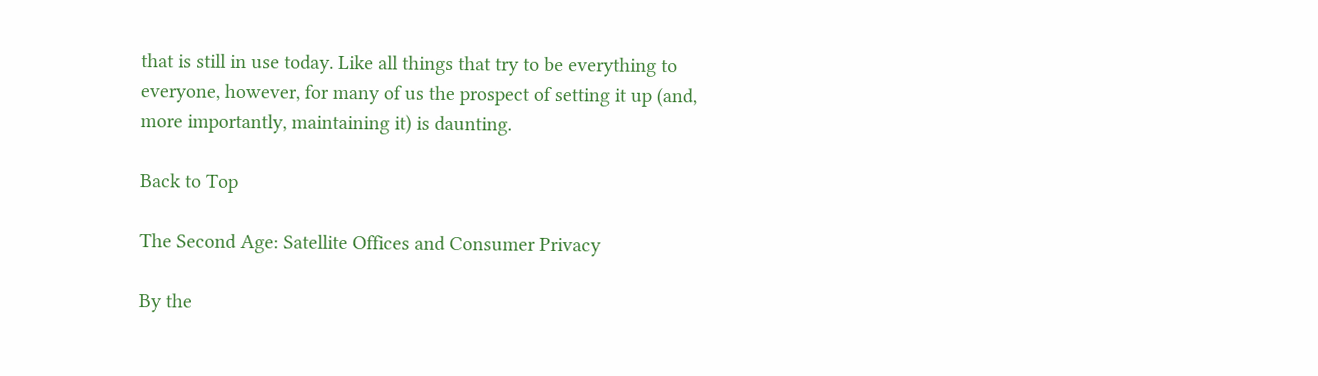that is still in use today. Like all things that try to be everything to everyone, however, for many of us the prospect of setting it up (and, more importantly, maintaining it) is daunting.

Back to Top

The Second Age: Satellite Offices and Consumer Privacy

By the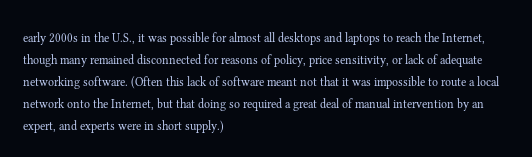early 2000s in the U.S., it was possible for almost all desktops and laptops to reach the Internet, though many remained disconnected for reasons of policy, price sensitivity, or lack of adequate networking software. (Often this lack of software meant not that it was impossible to route a local network onto the Internet, but that doing so required a great deal of manual intervention by an expert, and experts were in short supply.)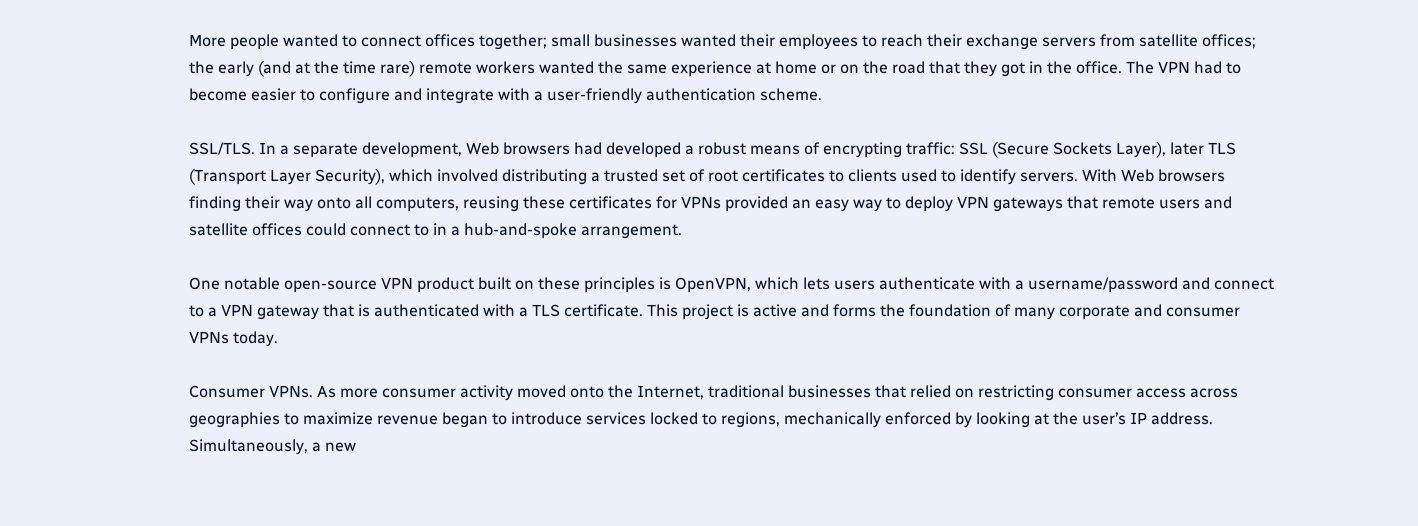More people wanted to connect offices together; small businesses wanted their employees to reach their exchange servers from satellite offices; the early (and at the time rare) remote workers wanted the same experience at home or on the road that they got in the office. The VPN had to become easier to configure and integrate with a user-friendly authentication scheme.

SSL/TLS. In a separate development, Web browsers had developed a robust means of encrypting traffic: SSL (Secure Sockets Layer), later TLS (Transport Layer Security), which involved distributing a trusted set of root certificates to clients used to identify servers. With Web browsers finding their way onto all computers, reusing these certificates for VPNs provided an easy way to deploy VPN gateways that remote users and satellite offices could connect to in a hub-and-spoke arrangement.

One notable open-source VPN product built on these principles is OpenVPN, which lets users authenticate with a username/password and connect to a VPN gateway that is authenticated with a TLS certificate. This project is active and forms the foundation of many corporate and consumer VPNs today.

Consumer VPNs. As more consumer activity moved onto the Internet, traditional businesses that relied on restricting consumer access across geographies to maximize revenue began to introduce services locked to regions, mechanically enforced by looking at the user’s IP address. Simultaneously, a new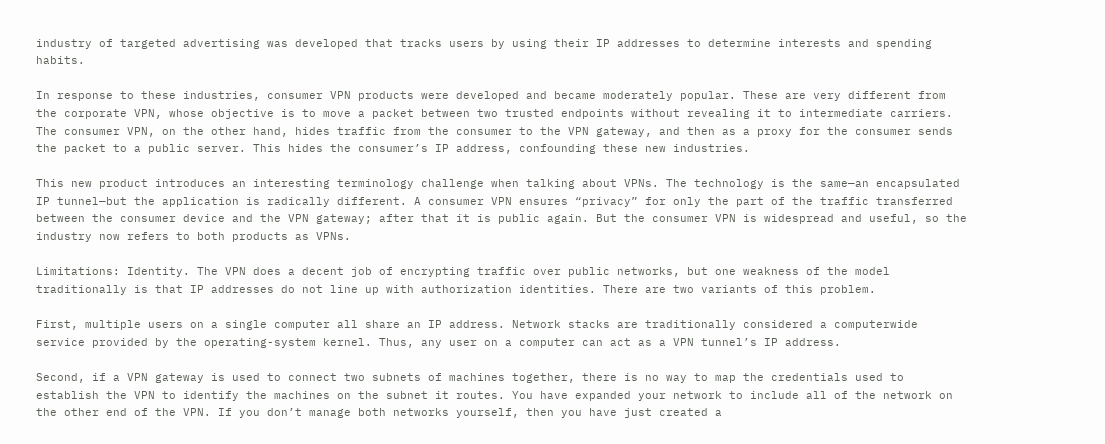industry of targeted advertising was developed that tracks users by using their IP addresses to determine interests and spending habits.

In response to these industries, consumer VPN products were developed and became moderately popular. These are very different from the corporate VPN, whose objective is to move a packet between two trusted endpoints without revealing it to intermediate carriers. The consumer VPN, on the other hand, hides traffic from the consumer to the VPN gateway, and then as a proxy for the consumer sends the packet to a public server. This hides the consumer’s IP address, confounding these new industries.

This new product introduces an interesting terminology challenge when talking about VPNs. The technology is the same—an encapsulated IP tunnel—but the application is radically different. A consumer VPN ensures “privacy” for only the part of the traffic transferred between the consumer device and the VPN gateway; after that it is public again. But the consumer VPN is widespread and useful, so the industry now refers to both products as VPNs.

Limitations: Identity. The VPN does a decent job of encrypting traffic over public networks, but one weakness of the model traditionally is that IP addresses do not line up with authorization identities. There are two variants of this problem.

First, multiple users on a single computer all share an IP address. Network stacks are traditionally considered a computerwide service provided by the operating-system kernel. Thus, any user on a computer can act as a VPN tunnel’s IP address.

Second, if a VPN gateway is used to connect two subnets of machines together, there is no way to map the credentials used to establish the VPN to identify the machines on the subnet it routes. You have expanded your network to include all of the network on the other end of the VPN. If you don’t manage both networks yourself, then you have just created a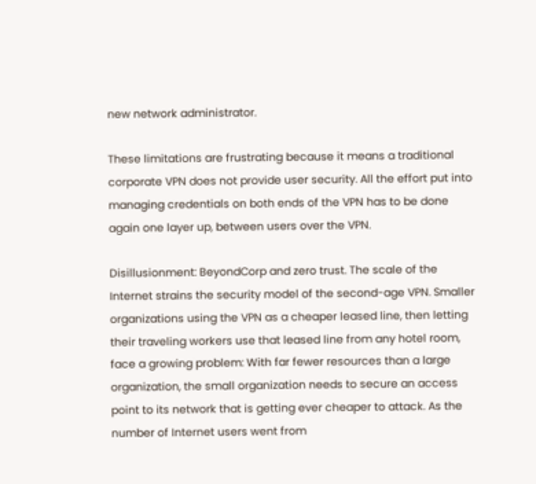new network administrator.

These limitations are frustrating because it means a traditional corporate VPN does not provide user security. All the effort put into managing credentials on both ends of the VPN has to be done again one layer up, between users over the VPN.

Disillusionment: BeyondCorp and zero trust. The scale of the Internet strains the security model of the second-age VPN. Smaller organizations using the VPN as a cheaper leased line, then letting their traveling workers use that leased line from any hotel room, face a growing problem: With far fewer resources than a large organization, the small organization needs to secure an access point to its network that is getting ever cheaper to attack. As the number of Internet users went from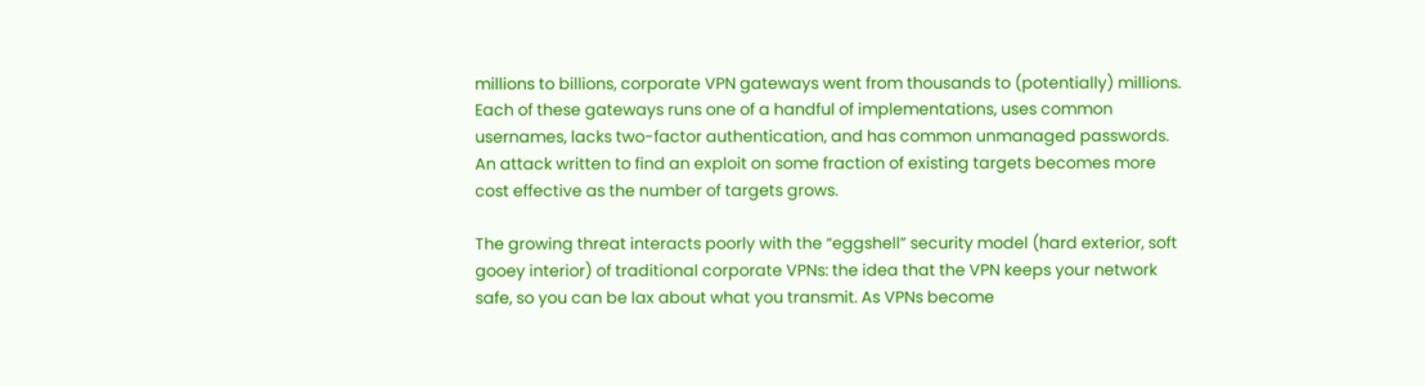millions to billions, corporate VPN gateways went from thousands to (potentially) millions. Each of these gateways runs one of a handful of implementations, uses common usernames, lacks two-factor authentication, and has common unmanaged passwords. An attack written to find an exploit on some fraction of existing targets becomes more cost effective as the number of targets grows.

The growing threat interacts poorly with the “eggshell” security model (hard exterior, soft gooey interior) of traditional corporate VPNs: the idea that the VPN keeps your network safe, so you can be lax about what you transmit. As VPNs become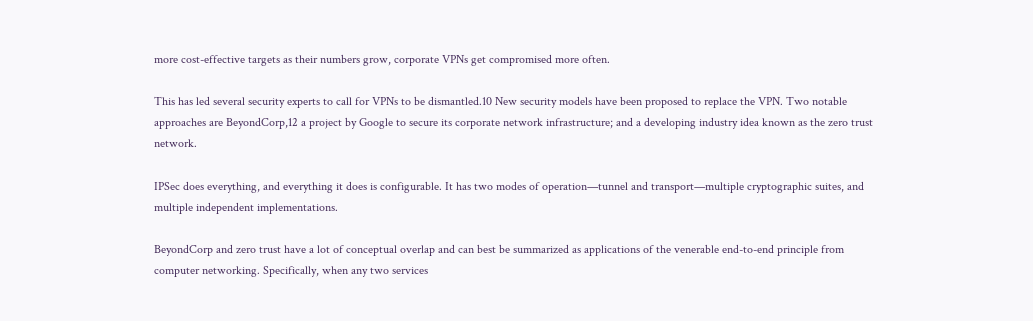more cost-effective targets as their numbers grow, corporate VPNs get compromised more often.

This has led several security experts to call for VPNs to be dismantled.10 New security models have been proposed to replace the VPN. Two notable approaches are BeyondCorp,12 a project by Google to secure its corporate network infrastructure; and a developing industry idea known as the zero trust network.

IPSec does everything, and everything it does is configurable. It has two modes of operation—tunnel and transport—multiple cryptographic suites, and multiple independent implementations.

BeyondCorp and zero trust have a lot of conceptual overlap and can best be summarized as applications of the venerable end-to-end principle from computer networking. Specifically, when any two services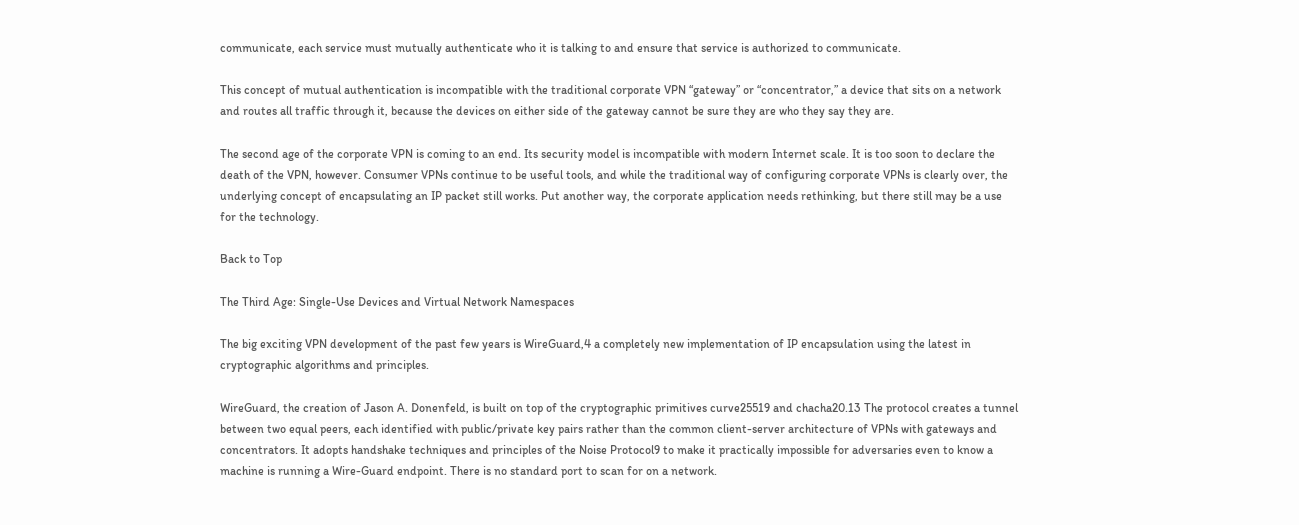communicate, each service must mutually authenticate who it is talking to and ensure that service is authorized to communicate.

This concept of mutual authentication is incompatible with the traditional corporate VPN “gateway” or “concentrator,” a device that sits on a network and routes all traffic through it, because the devices on either side of the gateway cannot be sure they are who they say they are.

The second age of the corporate VPN is coming to an end. Its security model is incompatible with modern Internet scale. It is too soon to declare the death of the VPN, however. Consumer VPNs continue to be useful tools, and while the traditional way of configuring corporate VPNs is clearly over, the underlying concept of encapsulating an IP packet still works. Put another way, the corporate application needs rethinking, but there still may be a use for the technology.

Back to Top

The Third Age: Single-Use Devices and Virtual Network Namespaces

The big exciting VPN development of the past few years is WireGuard,4 a completely new implementation of IP encapsulation using the latest in cryptographic algorithms and principles.

WireGuard, the creation of Jason A. Donenfeld, is built on top of the cryptographic primitives curve25519 and chacha20.13 The protocol creates a tunnel between two equal peers, each identified with public/private key pairs rather than the common client-server architecture of VPNs with gateways and concentrators. It adopts handshake techniques and principles of the Noise Protocol9 to make it practically impossible for adversaries even to know a machine is running a Wire-Guard endpoint. There is no standard port to scan for on a network.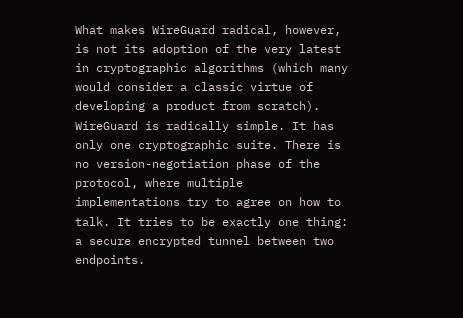What makes WireGuard radical, however, is not its adoption of the very latest in cryptographic algorithms (which many would consider a classic virtue of developing a product from scratch). WireGuard is radically simple. It has only one cryptographic suite. There is no version-negotiation phase of the protocol, where multiple implementations try to agree on how to talk. It tries to be exactly one thing: a secure encrypted tunnel between two endpoints.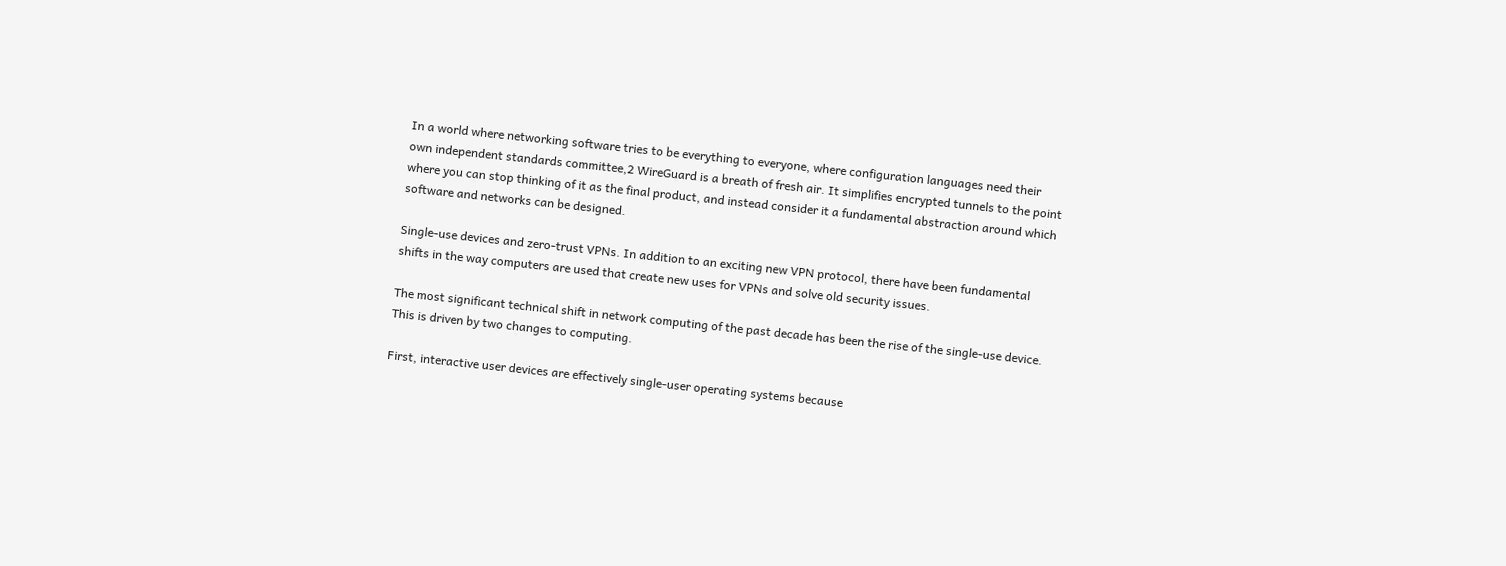In a world where networking software tries to be everything to everyone, where configuration languages need their own independent standards committee,2 WireGuard is a breath of fresh air. It simplifies encrypted tunnels to the point where you can stop thinking of it as the final product, and instead consider it a fundamental abstraction around which software and networks can be designed.

Single-use devices and zero-trust VPNs. In addition to an exciting new VPN protocol, there have been fundamental shifts in the way computers are used that create new uses for VPNs and solve old security issues.

The most significant technical shift in network computing of the past decade has been the rise of the single-use device. This is driven by two changes to computing.

First, interactive user devices are effectively single-user operating systems because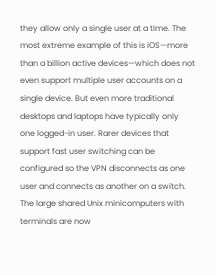they allow only a single user at a time. The most extreme example of this is iOS—more than a billion active devices—which does not even support multiple user accounts on a single device. But even more traditional desktops and laptops have typically only one logged-in user. Rarer devices that support fast user switching can be configured so the VPN disconnects as one user and connects as another on a switch. The large shared Unix minicomputers with terminals are now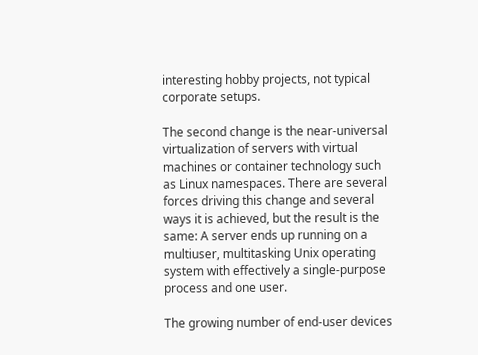interesting hobby projects, not typical corporate setups.

The second change is the near-universal virtualization of servers with virtual machines or container technology such as Linux namespaces. There are several forces driving this change and several ways it is achieved, but the result is the same: A server ends up running on a multiuser, multitasking Unix operating system with effectively a single-purpose process and one user.

The growing number of end-user devices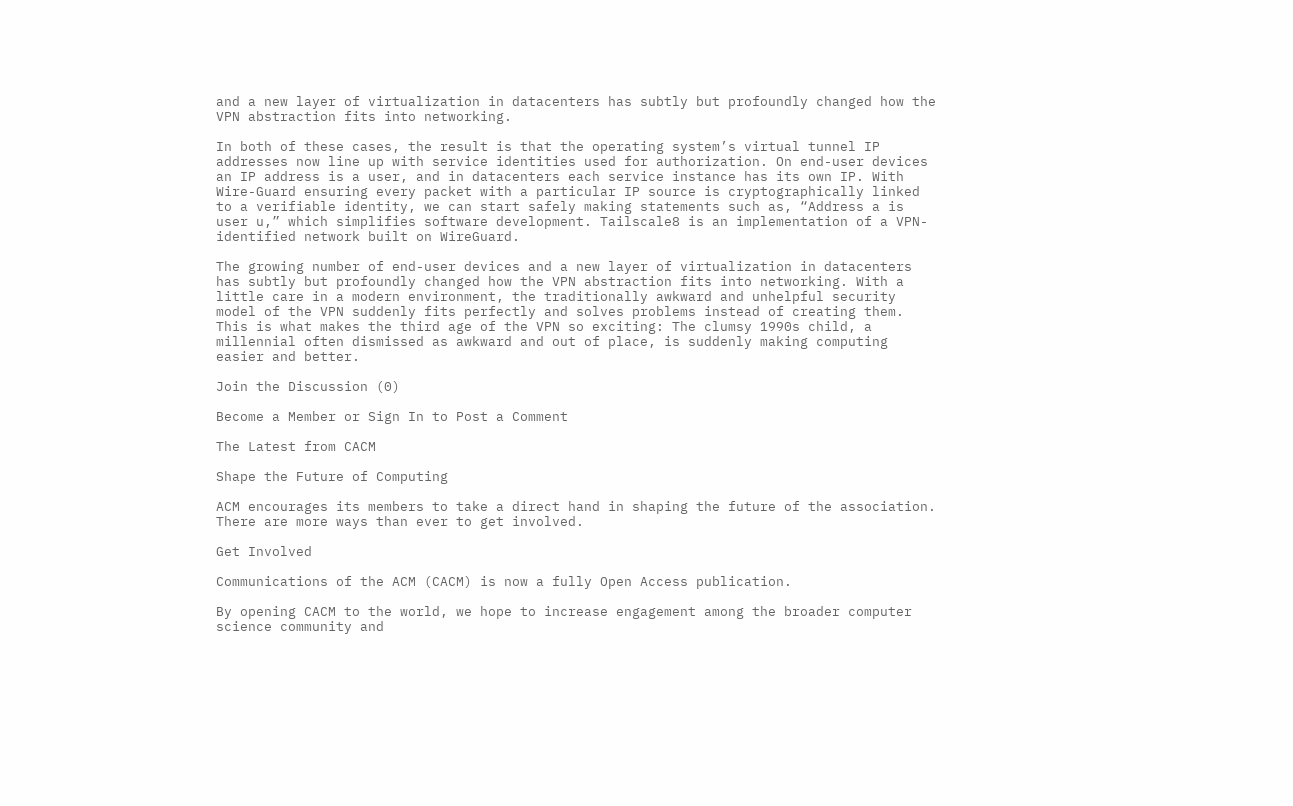and a new layer of virtualization in datacenters has subtly but profoundly changed how the VPN abstraction fits into networking.

In both of these cases, the result is that the operating system’s virtual tunnel IP addresses now line up with service identities used for authorization. On end-user devices an IP address is a user, and in datacenters each service instance has its own IP. With Wire-Guard ensuring every packet with a particular IP source is cryptographically linked to a verifiable identity, we can start safely making statements such as, “Address a is user u,” which simplifies software development. Tailscale8 is an implementation of a VPN-identified network built on WireGuard.

The growing number of end-user devices and a new layer of virtualization in datacenters has subtly but profoundly changed how the VPN abstraction fits into networking. With a little care in a modern environment, the traditionally awkward and unhelpful security model of the VPN suddenly fits perfectly and solves problems instead of creating them. This is what makes the third age of the VPN so exciting: The clumsy 1990s child, a millennial often dismissed as awkward and out of place, is suddenly making computing easier and better.

Join the Discussion (0)

Become a Member or Sign In to Post a Comment

The Latest from CACM

Shape the Future of Computing

ACM encourages its members to take a direct hand in shaping the future of the association. There are more ways than ever to get involved.

Get Involved

Communications of the ACM (CACM) is now a fully Open Access publication.

By opening CACM to the world, we hope to increase engagement among the broader computer science community and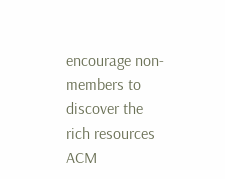encourage non-members to discover the rich resources ACM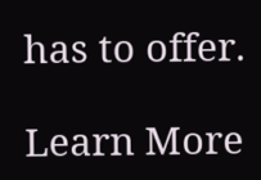has to offer.

Learn More